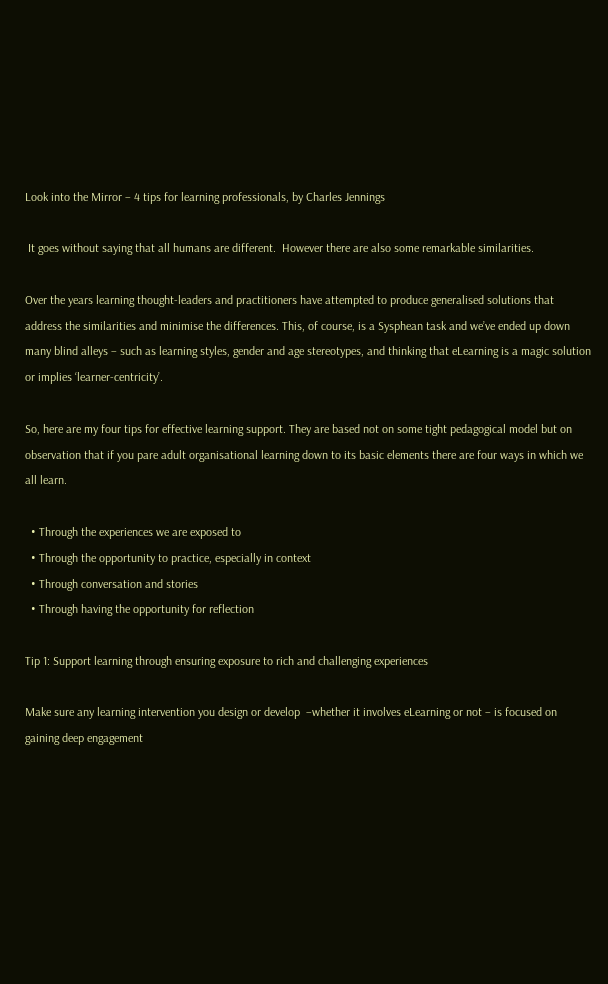Look into the Mirror – 4 tips for learning professionals, by Charles Jennings

 It goes without saying that all humans are different.  However there are also some remarkable similarities.

Over the years learning thought-leaders and practitioners have attempted to produce generalised solutions that address the similarities and minimise the differences. This, of course, is a Sysphean task and we’ve ended up down many blind alleys – such as learning styles, gender and age stereotypes, and thinking that eLearning is a magic solution or implies ‘learner-centricity’.

So, here are my four tips for effective learning support. They are based not on some tight pedagogical model but on observation that if you pare adult organisational learning down to its basic elements there are four ways in which we all learn.

  • Through the experiences we are exposed to
  • Through the opportunity to practice, especially in context
  • Through conversation and stories
  • Through having the opportunity for reflection

Tip 1: Support learning through ensuring exposure to rich and challenging experiences

Make sure any learning intervention you design or develop  –whether it involves eLearning or not – is focused on gaining deep engagement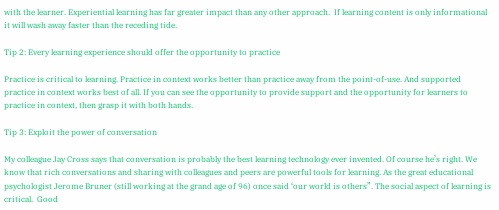with the learner. Experiential learning has far greater impact than any other approach.  If learning content is only informational it will wash away faster than the receding tide.

Tip 2: Every learning experience should offer the opportunity to practice

Practice is critical to learning. Practice in context works better than practice away from the point-of-use. And supported practice in context works best of all. If you can see the opportunity to provide support and the opportunity for learners to practice in context, then grasp it with both hands.

Tip 3: Exploit the power of conversation

My colleague Jay Cross says that conversation is probably the best learning technology ever invented. Of course he’s right. We know that rich conversations and sharing with colleagues and peers are powerful tools for learning. As the great educational psychologist Jerome Bruner (still working at the grand age of 96) once said ‘our world is others”. The social aspect of learning is critical.  Good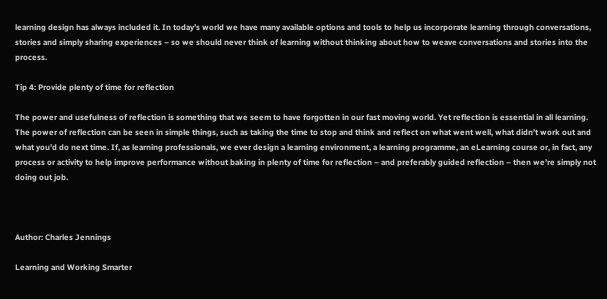learning design has always included it. In today’s world we have many available options and tools to help us incorporate learning through conversations, stories and simply sharing experiences – so we should never think of learning without thinking about how to weave conversations and stories into the process.

Tip 4: Provide plenty of time for reflection

The power and usefulness of reflection is something that we seem to have forgotten in our fast moving world. Yet reflection is essential in all learning. The power of reflection can be seen in simple things, such as taking the time to stop and think and reflect on what went well, what didn’t work out and what you’d do next time. If, as learning professionals, we ever design a learning environment, a learning programme, an eLearning course or, in fact, any process or activity to help improve performance without baking in plenty of time for reflection – and preferably guided reflection – then we’re simply not doing out job.



Author: Charles Jennings

Learning and Working Smarter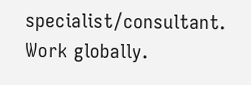specialist/consultant. Work globally.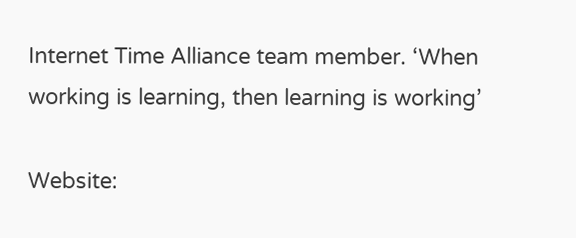Internet Time Alliance team member. ‘When working is learning, then learning is working’

Website: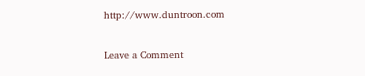http://www.duntroon.com

Leave a Comment